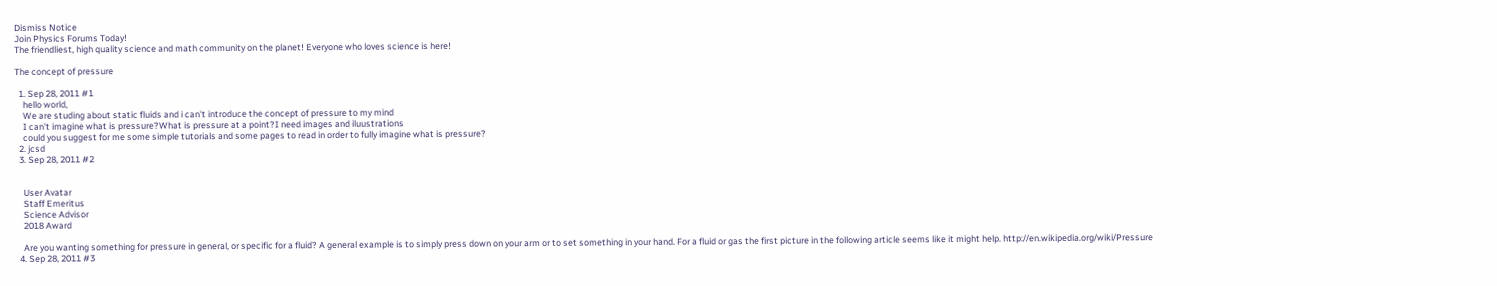Dismiss Notice
Join Physics Forums Today!
The friendliest, high quality science and math community on the planet! Everyone who loves science is here!

The concept of pressure

  1. Sep 28, 2011 #1
    hello world,
    We are studing about static fluids and i can't introduce the concept of pressure to my mind
    I can't imagine what is pressure?What is pressure at a point?I need images and iluustrations
    could you suggest for me some simple tutorials and some pages to read in order to fully imagine what is pressure?
  2. jcsd
  3. Sep 28, 2011 #2


    User Avatar
    Staff Emeritus
    Science Advisor
    2018 Award

    Are you wanting something for pressure in general, or specific for a fluid? A general example is to simply press down on your arm or to set something in your hand. For a fluid or gas the first picture in the following article seems like it might help. http://en.wikipedia.org/wiki/Pressure
  4. Sep 28, 2011 #3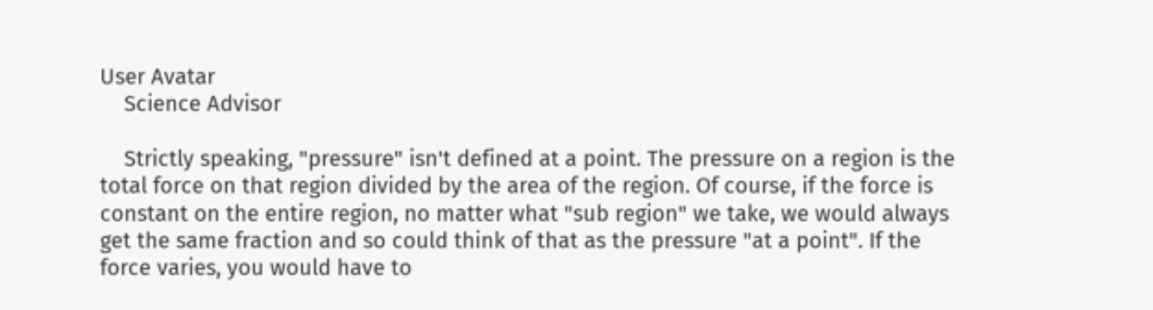User Avatar
    Science Advisor

    Strictly speaking, "pressure" isn't defined at a point. The pressure on a region is the total force on that region divided by the area of the region. Of course, if the force is constant on the entire region, no matter what "sub region" we take, we would always get the same fraction and so could think of that as the pressure "at a point". If the force varies, you would have to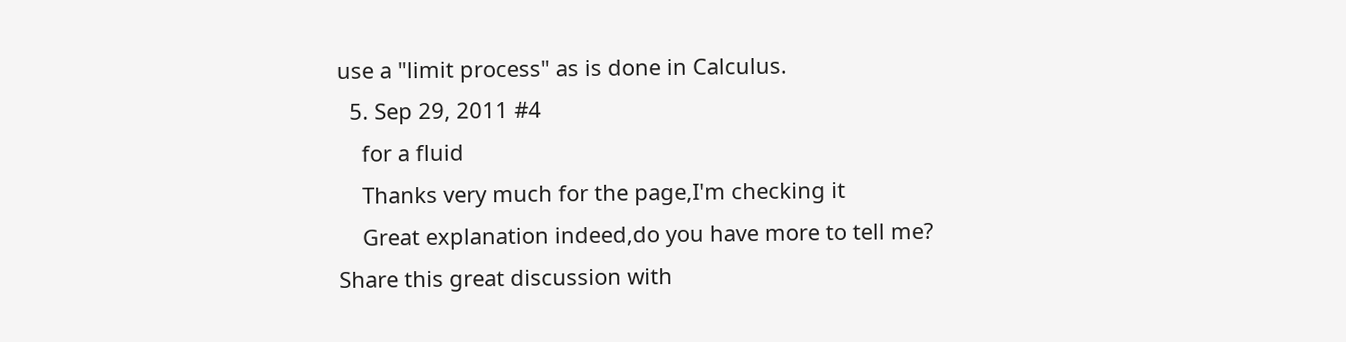use a "limit process" as is done in Calculus.
  5. Sep 29, 2011 #4
    for a fluid
    Thanks very much for the page,I'm checking it
    Great explanation indeed,do you have more to tell me?
Share this great discussion with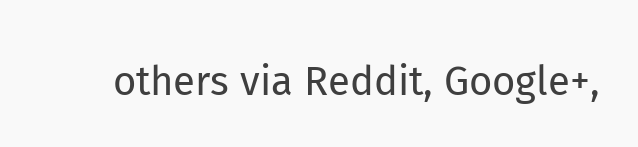others via Reddit, Google+,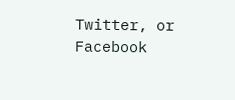Twitter, or Facebook